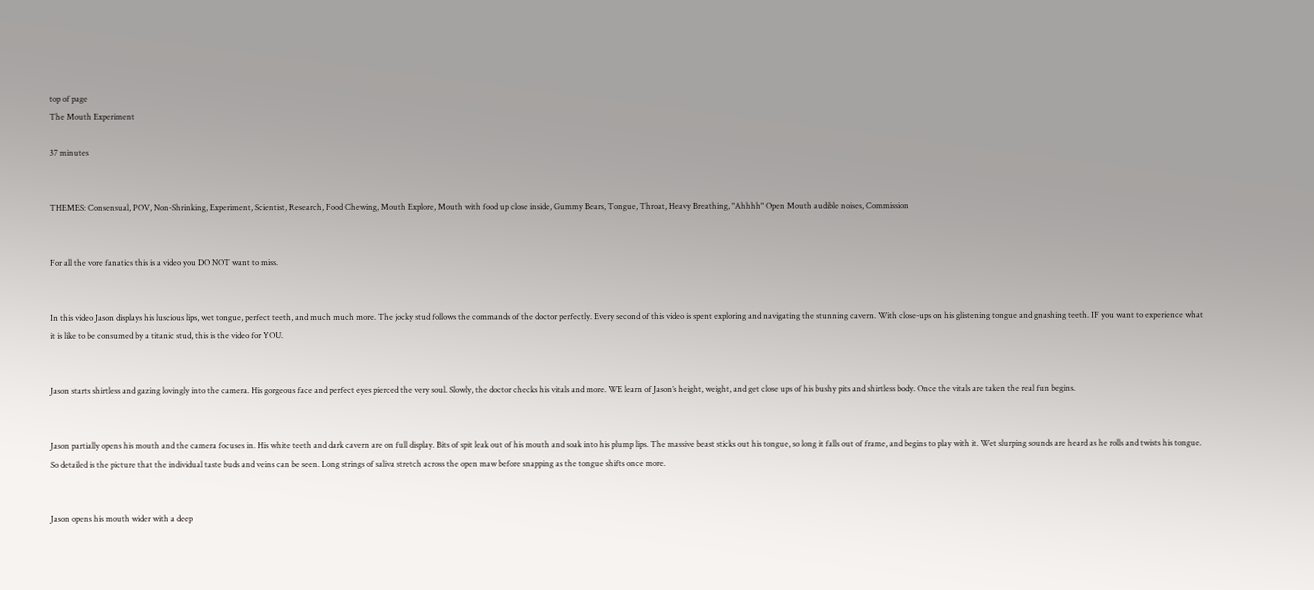top of page
The Mouth Experiment

37 minutes


THEMES: Consensual, POV, Non-Shrinking, Experiment, Scientist, Research, Food Chewing, Mouth Explore, Mouth with food up close inside, Gummy Bears, Tongue, Throat, Heavy Breathing, "Ahhhh" Open Mouth audible noises, Commission


For all the vore fanatics this is a video you DO NOT want to miss.


In this video Jason displays his luscious lips, wet tongue, perfect teeth, and much much more. The jocky stud follows the commands of the doctor perfectly. Every second of this video is spent exploring and navigating the stunning cavern. With close-ups on his glistening tongue and gnashing teeth. IF you want to experience what it is like to be consumed by a titanic stud, this is the video for YOU.


Jason starts shirtless and gazing lovingly into the camera. His gorgeous face and perfect eyes pierced the very soul. Slowly, the doctor checks his vitals and more. WE learn of Jason’s height, weight, and get close ups of his bushy pits and shirtless body. Once the vitals are taken the real fun begins.


Jason partially opens his mouth and the camera focuses in. His white teeth and dark cavern are on full display. Bits of spit leak out of his mouth and soak into his plump lips. The massive beast sticks out his tongue, so long it falls out of frame, and begins to play with it. Wet slurping sounds are heard as he rolls and twists his tongue. So detailed is the picture that the individual taste buds and veins can be seen. Long strings of saliva stretch across the open maw before snapping as the tongue shifts once more.


Jason opens his mouth wider with a deep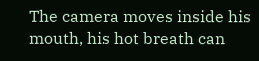The camera moves inside his mouth, his hot breath can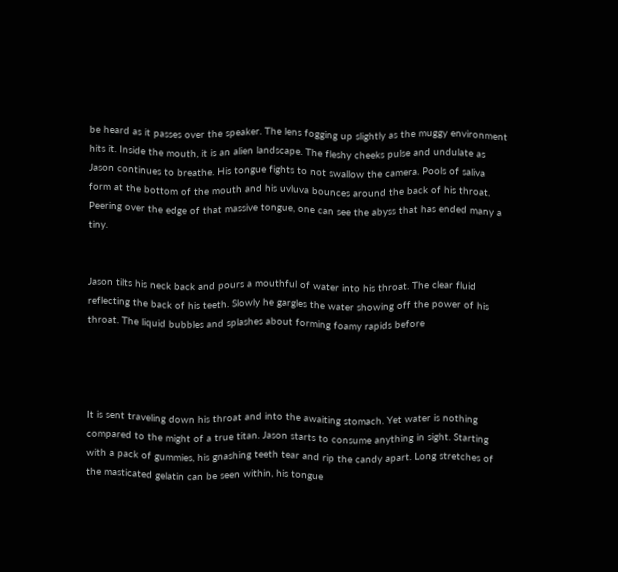be heard as it passes over the speaker. The lens fogging up slightly as the muggy environment hits it. Inside the mouth, it is an alien landscape. The fleshy cheeks pulse and undulate as Jason continues to breathe. His tongue fights to not swallow the camera. Pools of saliva form at the bottom of the mouth and his uvluva bounces around the back of his throat. Peering over the edge of that massive tongue, one can see the abyss that has ended many a tiny.


Jason tilts his neck back and pours a mouthful of water into his throat. The clear fluid reflecting the back of his teeth. Slowly he gargles the water showing off the power of his throat. The liquid bubbles and splashes about forming foamy rapids before




It is sent traveling down his throat and into the awaiting stomach. Yet water is nothing compared to the might of a true titan. Jason starts to consume anything in sight. Starting with a pack of gummies, his gnashing teeth tear and rip the candy apart. Long stretches of the masticated gelatin can be seen within, his tongue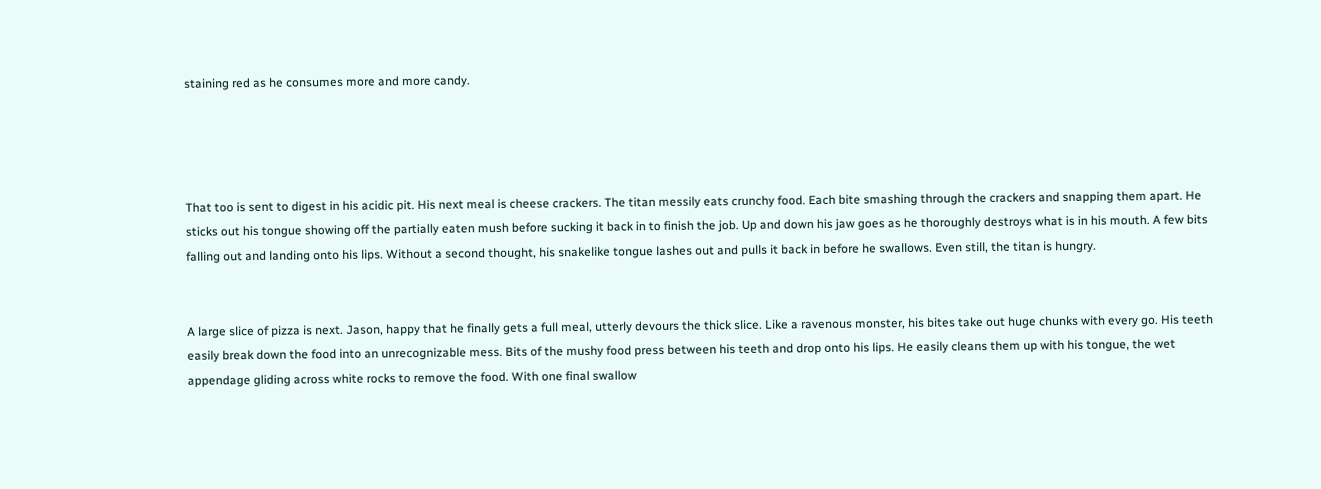staining red as he consumes more and more candy.




That too is sent to digest in his acidic pit. His next meal is cheese crackers. The titan messily eats crunchy food. Each bite smashing through the crackers and snapping them apart. He sticks out his tongue showing off the partially eaten mush before sucking it back in to finish the job. Up and down his jaw goes as he thoroughly destroys what is in his mouth. A few bits falling out and landing onto his lips. Without a second thought, his snakelike tongue lashes out and pulls it back in before he swallows. Even still, the titan is hungry.


A large slice of pizza is next. Jason, happy that he finally gets a full meal, utterly devours the thick slice. Like a ravenous monster, his bites take out huge chunks with every go. His teeth easily break down the food into an unrecognizable mess. Bits of the mushy food press between his teeth and drop onto his lips. He easily cleans them up with his tongue, the wet appendage gliding across white rocks to remove the food. With one final swallow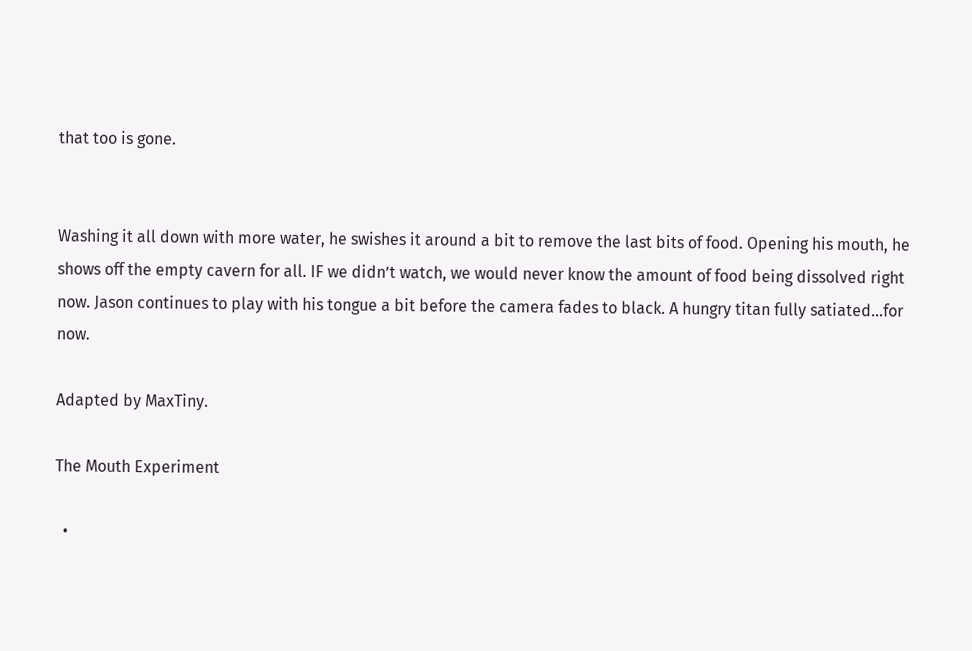that too is gone.


Washing it all down with more water, he swishes it around a bit to remove the last bits of food. Opening his mouth, he shows off the empty cavern for all. IF we didn’t watch, we would never know the amount of food being dissolved right now. Jason continues to play with his tongue a bit before the camera fades to black. A hungry titan fully satiated…for now.

Adapted by MaxTiny.

The Mouth Experiment

  •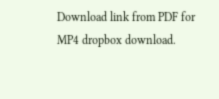Download link from PDF for MP4 dropbox download.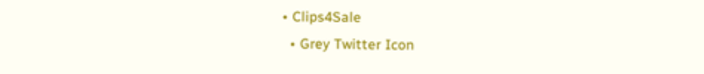• Clips4Sale
  • Grey Twitter Icon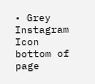• Grey Instagram Icon
bottom of page